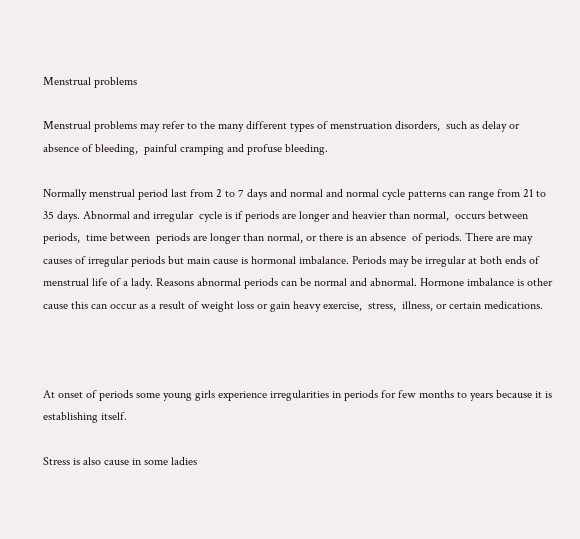Menstrual problems

Menstrual problems may refer to the many different types of menstruation disorders,  such as delay or absence of bleeding,  painful cramping and profuse bleeding.

Normally menstrual period last from 2 to 7 days and normal and normal cycle patterns can range from 21 to 35 days. Abnormal and irregular  cycle is if periods are longer and heavier than normal,  occurs between periods,  time between  periods are longer than normal, or there is an absence  of periods. There are may causes of irregular periods but main cause is hormonal imbalance. Periods may be irregular at both ends of menstrual life of a lady. Reasons abnormal periods can be normal and abnormal. Hormone imbalance is other cause this can occur as a result of weight loss or gain heavy exercise,  stress,  illness, or certain medications.



At onset of periods some young girls experience irregularities in periods for few months to years because it is establishing itself.

Stress is also cause in some ladies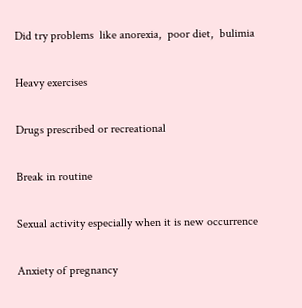Did try problems  like anorexia,  poor diet,  bulimia

Heavy exercises

Drugs prescribed or recreational

Break in routine

Sexual activity especially when it is new occurrence

Anxiety of pregnancy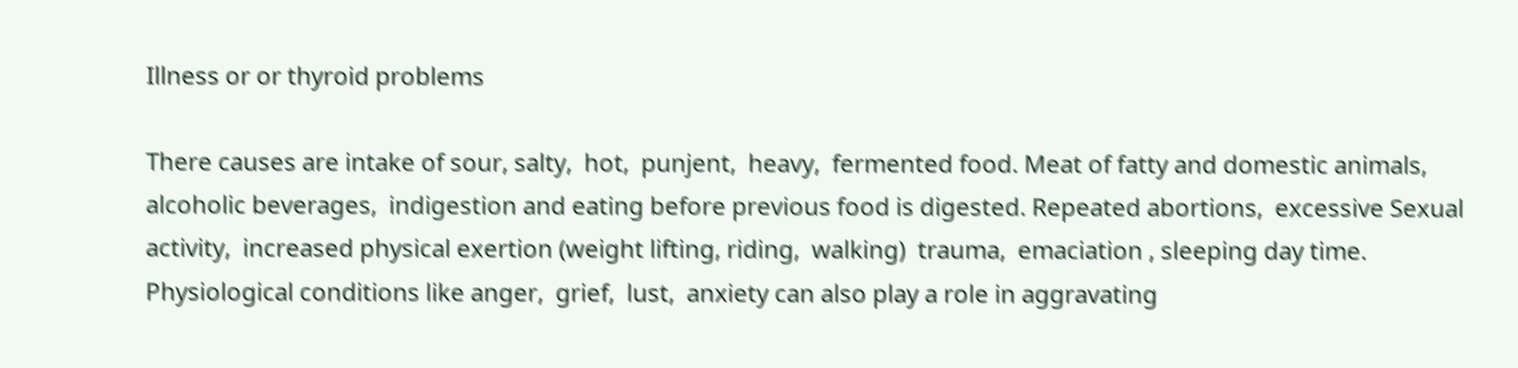Illness or or thyroid problems

There causes are intake of sour, salty,  hot,  punjent,  heavy,  fermented food. Meat of fatty and domestic animals,  alcoholic beverages,  indigestion and eating before previous food is digested. Repeated abortions,  excessive Sexual activity,  increased physical exertion (weight lifting, riding,  walking)  trauma,  emaciation , sleeping day time. Physiological conditions like anger,  grief,  lust,  anxiety can also play a role in aggravating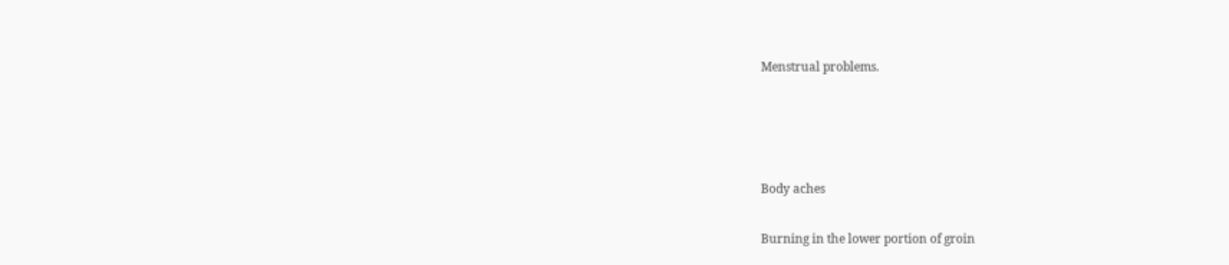Menstrual problems.




Body aches

Burning in the lower portion of groin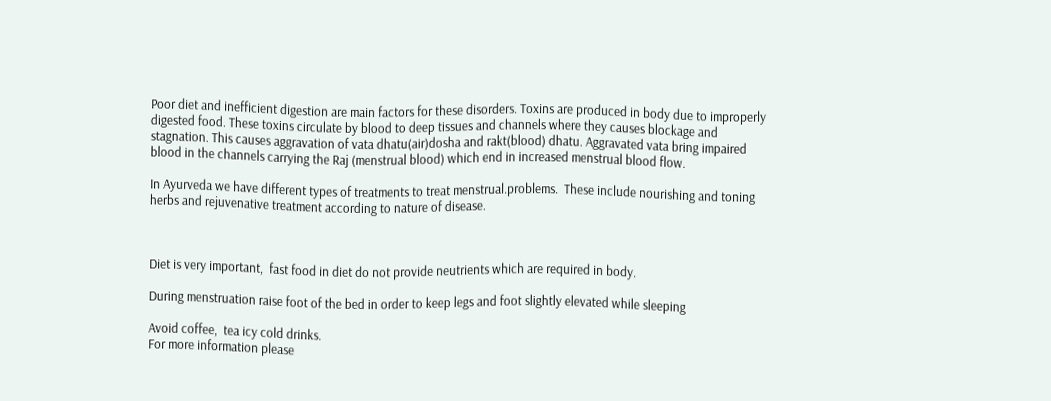Poor diet and inefficient digestion are main factors for these disorders. Toxins are produced in body due to improperly digested food. These toxins circulate by blood to deep tissues and channels where they causes blockage and stagnation. This causes aggravation of vata dhatu(air)dosha and rakt(blood) dhatu. Aggravated vata bring impaired blood in the channels carrying the Raj (menstrual blood) which end in increased menstrual blood flow.

In Ayurveda we have different types of treatments to treat menstrual.problems.  These include nourishing and toning herbs and rejuvenative treatment according to nature of disease.



Diet is very important,  fast food in diet do not provide neutrients which are required in body.

During menstruation raise foot of the bed in order to keep legs and foot slightly elevated while sleeping

Avoid coffee,  tea icy cold drinks.
For more information please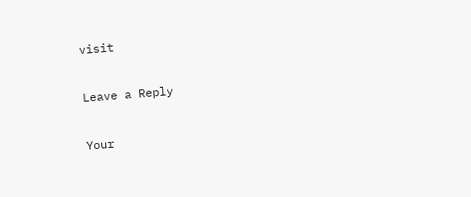visit

Leave a Reply

Your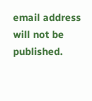email address will not be published.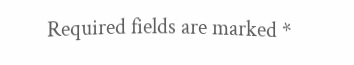Required fields are marked *